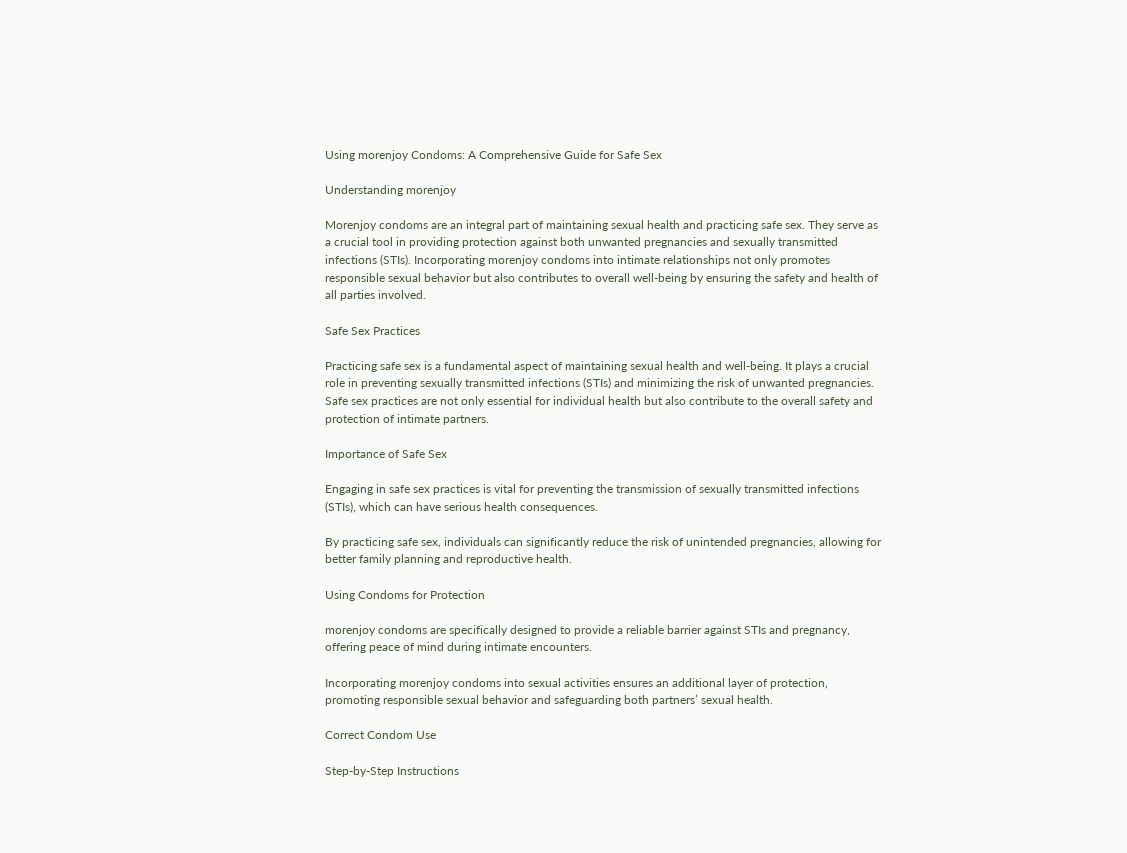Using morenjoy Condoms: A Comprehensive Guide for Safe Sex

Understanding morenjoy

Morenjoy condoms are an integral part of maintaining sexual health and practicing safe sex. They serve as a crucial tool in providing protection against both unwanted pregnancies and sexually transmitted infections (STIs). Incorporating morenjoy condoms into intimate relationships not only promotes responsible sexual behavior but also contributes to overall well-being by ensuring the safety and health of all parties involved.

Safe Sex Practices

Practicing safe sex is a fundamental aspect of maintaining sexual health and well-being. It plays a crucial role in preventing sexually transmitted infections (STIs) and minimizing the risk of unwanted pregnancies. Safe sex practices are not only essential for individual health but also contribute to the overall safety and protection of intimate partners.

Importance of Safe Sex

Engaging in safe sex practices is vital for preventing the transmission of sexually transmitted infections (STIs), which can have serious health consequences.

By practicing safe sex, individuals can significantly reduce the risk of unintended pregnancies, allowing for better family planning and reproductive health.

Using Condoms for Protection

morenjoy condoms are specifically designed to provide a reliable barrier against STIs and pregnancy, offering peace of mind during intimate encounters.

Incorporating morenjoy condoms into sexual activities ensures an additional layer of protection, promoting responsible sexual behavior and safeguarding both partners’ sexual health.

Correct Condom Use

Step-by-Step Instructions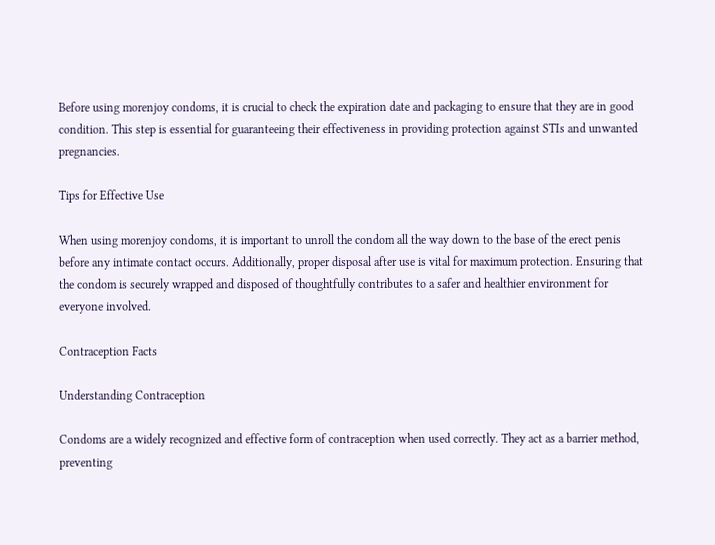Before using morenjoy condoms, it is crucial to check the expiration date and packaging to ensure that they are in good condition. This step is essential for guaranteeing their effectiveness in providing protection against STIs and unwanted pregnancies.

Tips for Effective Use

When using morenjoy condoms, it is important to unroll the condom all the way down to the base of the erect penis before any intimate contact occurs. Additionally, proper disposal after use is vital for maximum protection. Ensuring that the condom is securely wrapped and disposed of thoughtfully contributes to a safer and healthier environment for everyone involved.

Contraception Facts

Understanding Contraception

Condoms are a widely recognized and effective form of contraception when used correctly. They act as a barrier method, preventing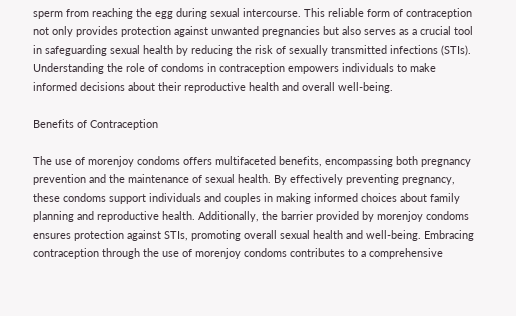sperm from reaching the egg during sexual intercourse. This reliable form of contraception not only provides protection against unwanted pregnancies but also serves as a crucial tool in safeguarding sexual health by reducing the risk of sexually transmitted infections (STIs). Understanding the role of condoms in contraception empowers individuals to make informed decisions about their reproductive health and overall well-being.

Benefits of Contraception

The use of morenjoy condoms offers multifaceted benefits, encompassing both pregnancy prevention and the maintenance of sexual health. By effectively preventing pregnancy, these condoms support individuals and couples in making informed choices about family planning and reproductive health. Additionally, the barrier provided by morenjoy condoms ensures protection against STIs, promoting overall sexual health and well-being. Embracing contraception through the use of morenjoy condoms contributes to a comprehensive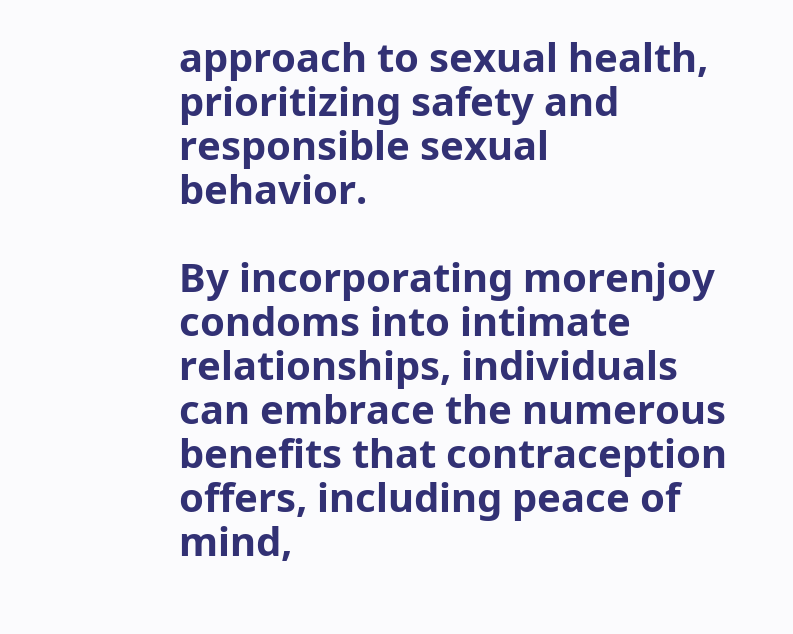approach to sexual health, prioritizing safety and responsible sexual behavior.

By incorporating morenjoy condoms into intimate relationships, individuals can embrace the numerous benefits that contraception offers, including peace of mind,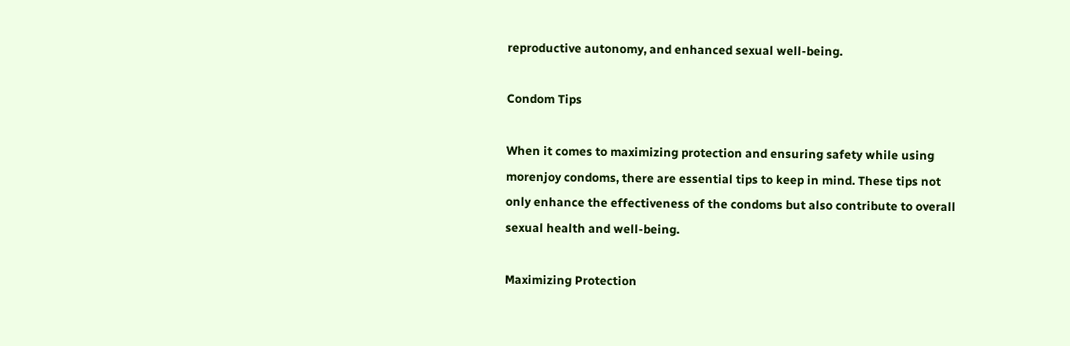reproductive autonomy, and enhanced sexual well-being.

Condom Tips

When it comes to maximizing protection and ensuring safety while using morenjoy condoms, there are essential tips to keep in mind. These tips not only enhance the effectiveness of the condoms but also contribute to overall sexual health and well-being.

Maximizing Protection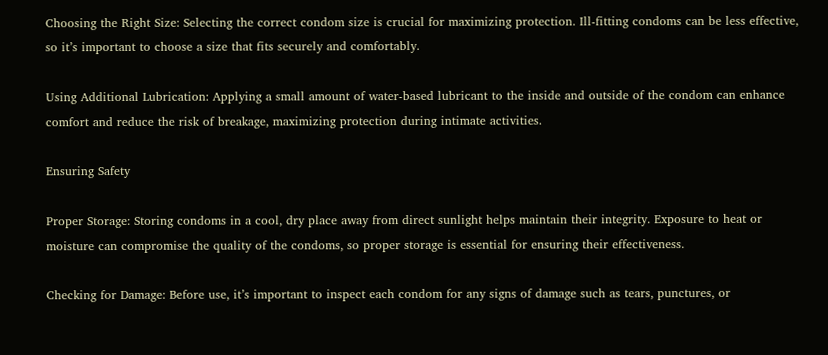Choosing the Right Size: Selecting the correct condom size is crucial for maximizing protection. Ill-fitting condoms can be less effective, so it’s important to choose a size that fits securely and comfortably.

Using Additional Lubrication: Applying a small amount of water-based lubricant to the inside and outside of the condom can enhance comfort and reduce the risk of breakage, maximizing protection during intimate activities.

Ensuring Safety

Proper Storage: Storing condoms in a cool, dry place away from direct sunlight helps maintain their integrity. Exposure to heat or moisture can compromise the quality of the condoms, so proper storage is essential for ensuring their effectiveness.

Checking for Damage: Before use, it’s important to inspect each condom for any signs of damage such as tears, punctures, or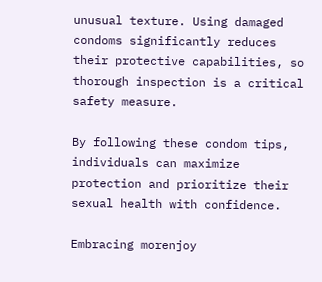unusual texture. Using damaged condoms significantly reduces their protective capabilities, so thorough inspection is a critical safety measure.

By following these condom tips, individuals can maximize protection and prioritize their sexual health with confidence.

Embracing morenjoy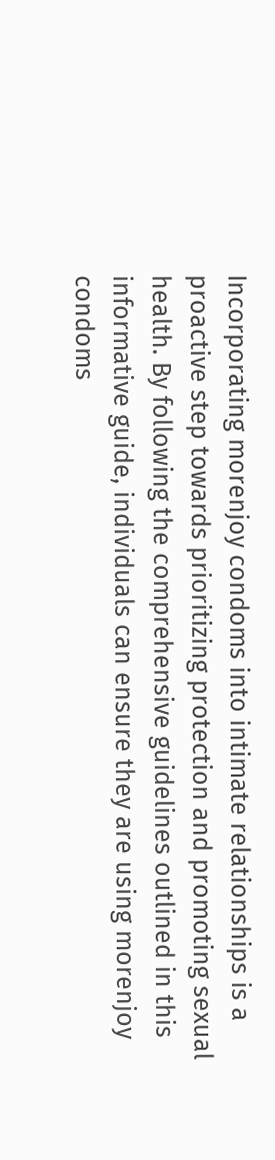Incorporating morenjoy condoms into intimate relationships is a proactive step towards prioritizing protection and promoting sexual health. By following the comprehensive guidelines outlined in this informative guide, individuals can ensure they are using morenjoy condoms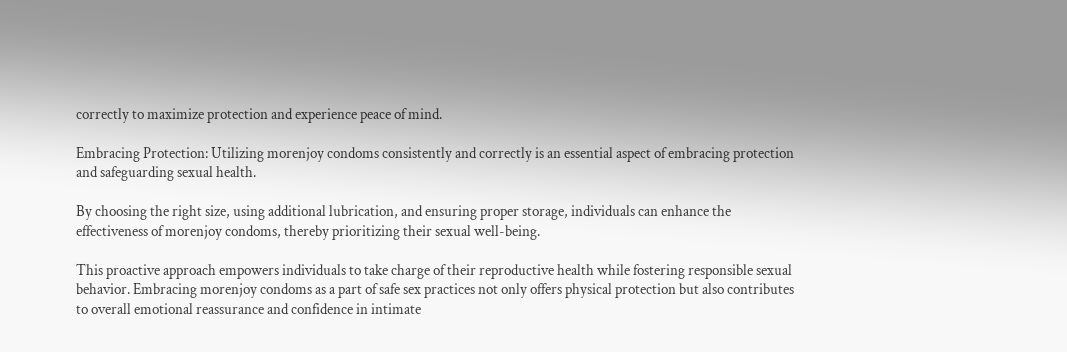correctly to maximize protection and experience peace of mind.

Embracing Protection: Utilizing morenjoy condoms consistently and correctly is an essential aspect of embracing protection and safeguarding sexual health.

By choosing the right size, using additional lubrication, and ensuring proper storage, individuals can enhance the effectiveness of morenjoy condoms, thereby prioritizing their sexual well-being.

This proactive approach empowers individuals to take charge of their reproductive health while fostering responsible sexual behavior. Embracing morenjoy condoms as a part of safe sex practices not only offers physical protection but also contributes to overall emotional reassurance and confidence in intimate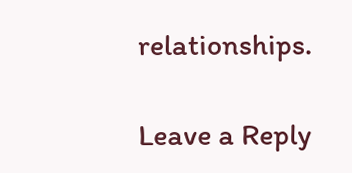relationships.

Leave a Reply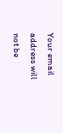Your email address will not be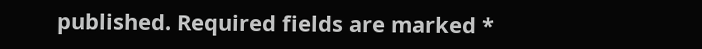published. Required fields are marked *